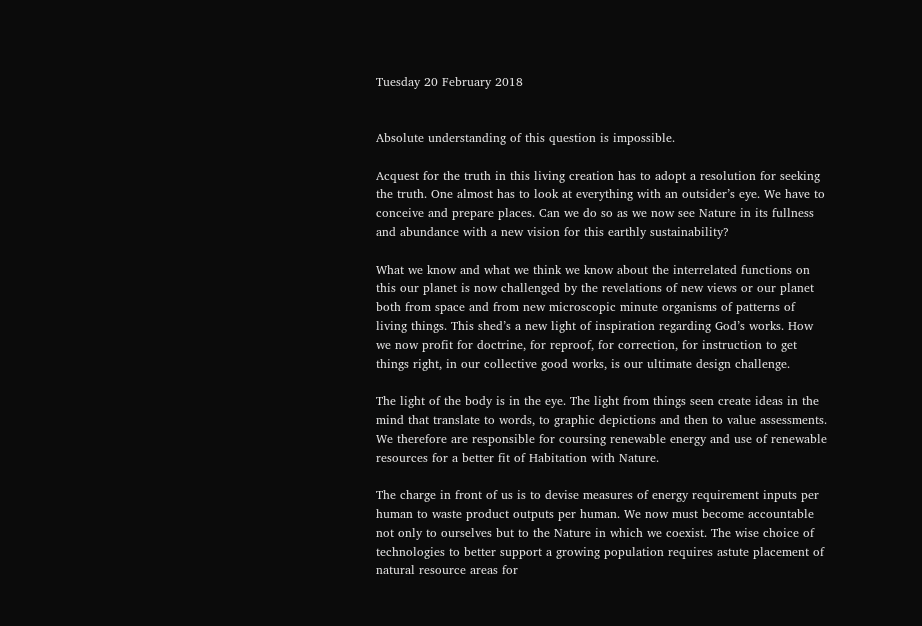Tuesday 20 February 2018


Absolute understanding of this question is impossible.

Acquest for the truth in this living creation has to adopt a resolution for seeking the truth. One almost has to look at everything with an outsider’s eye. We have to conceive and prepare places. Can we do so as we now see Nature in its fullness and abundance with a new vision for this earthly sustainability?

What we know and what we think we know about the interrelated functions on this our planet is now challenged by the revelations of new views or our planet both from space and from new microscopic minute organisms of patterns of living things. This shed’s a new light of inspiration regarding God’s works. How we now profit for doctrine, for reproof, for correction, for instruction to get things right, in our collective good works, is our ultimate design challenge.

The light of the body is in the eye. The light from things seen create ideas in the mind that translate to words, to graphic depictions and then to value assessments. We therefore are responsible for coursing renewable energy and use of renewable resources for a better fit of Habitation with Nature.

The charge in front of us is to devise measures of energy requirement inputs per human to waste product outputs per human. We now must become accountable not only to ourselves but to the Nature in which we coexist. The wise choice of technologies to better support a growing population requires astute placement of natural resource areas for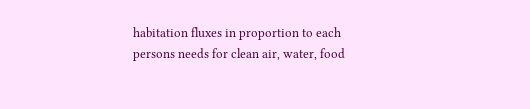habitation fluxes in proportion to each persons needs for clean air, water, food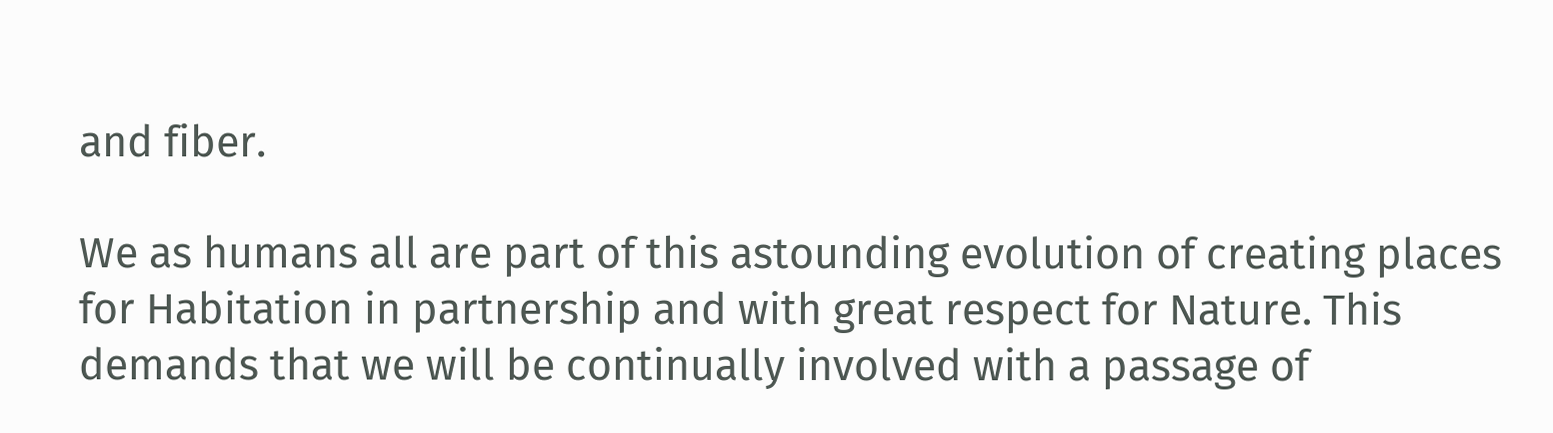and fiber.

We as humans all are part of this astounding evolution of creating places for Habitation in partnership and with great respect for Nature. This demands that we will be continually involved with a passage of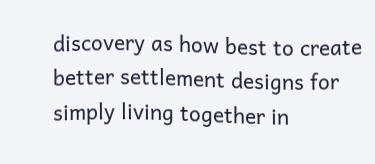discovery as how best to create better settlement designs for simply living together in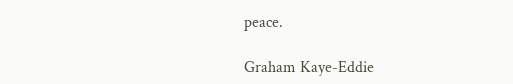peace.

Graham Kaye-Eddie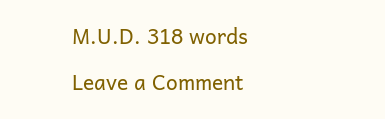M.U.D. 318 words

Leave a Comment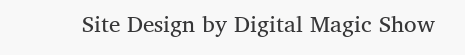Site Design by Digital Magic Show